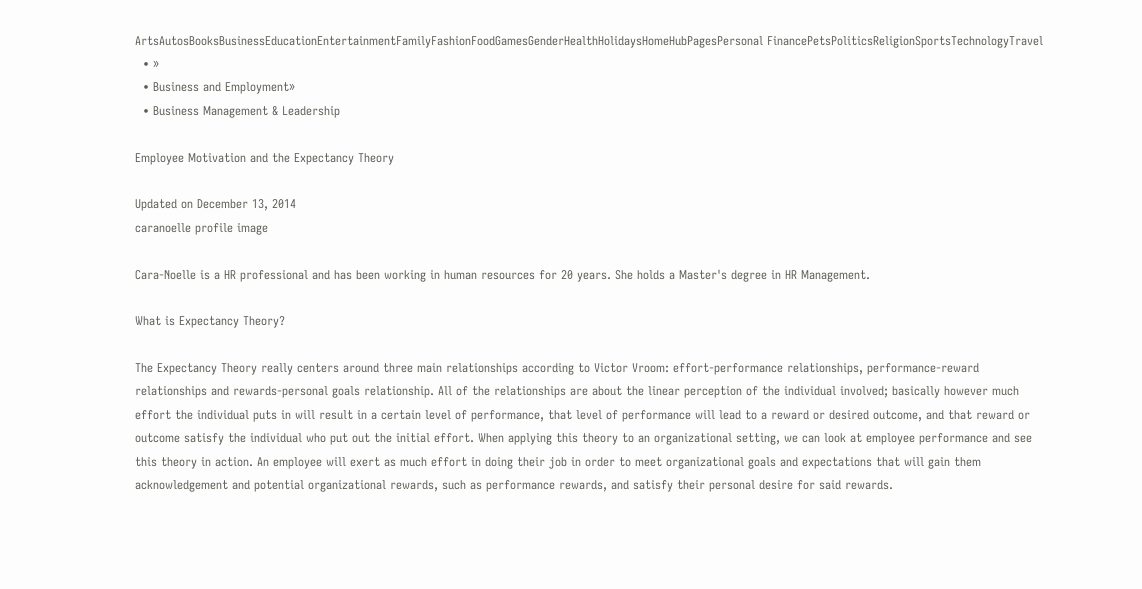ArtsAutosBooksBusinessEducationEntertainmentFamilyFashionFoodGamesGenderHealthHolidaysHomeHubPagesPersonal FinancePetsPoliticsReligionSportsTechnologyTravel
  • »
  • Business and Employment»
  • Business Management & Leadership

Employee Motivation and the Expectancy Theory

Updated on December 13, 2014
caranoelle profile image

Cara-Noelle is a HR professional and has been working in human resources for 20 years. She holds a Master's degree in HR Management.

What is Expectancy Theory?

The Expectancy Theory really centers around three main relationships according to Victor Vroom: effort-performance relationships, performance-reward relationships and rewards-personal goals relationship. All of the relationships are about the linear perception of the individual involved; basically however much effort the individual puts in will result in a certain level of performance, that level of performance will lead to a reward or desired outcome, and that reward or outcome satisfy the individual who put out the initial effort. When applying this theory to an organizational setting, we can look at employee performance and see this theory in action. An employee will exert as much effort in doing their job in order to meet organizational goals and expectations that will gain them acknowledgement and potential organizational rewards, such as performance rewards, and satisfy their personal desire for said rewards.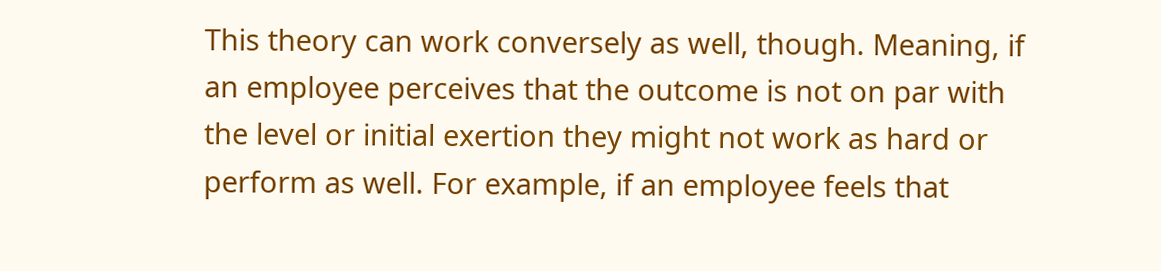This theory can work conversely as well, though. Meaning, if an employee perceives that the outcome is not on par with the level or initial exertion they might not work as hard or perform as well. For example, if an employee feels that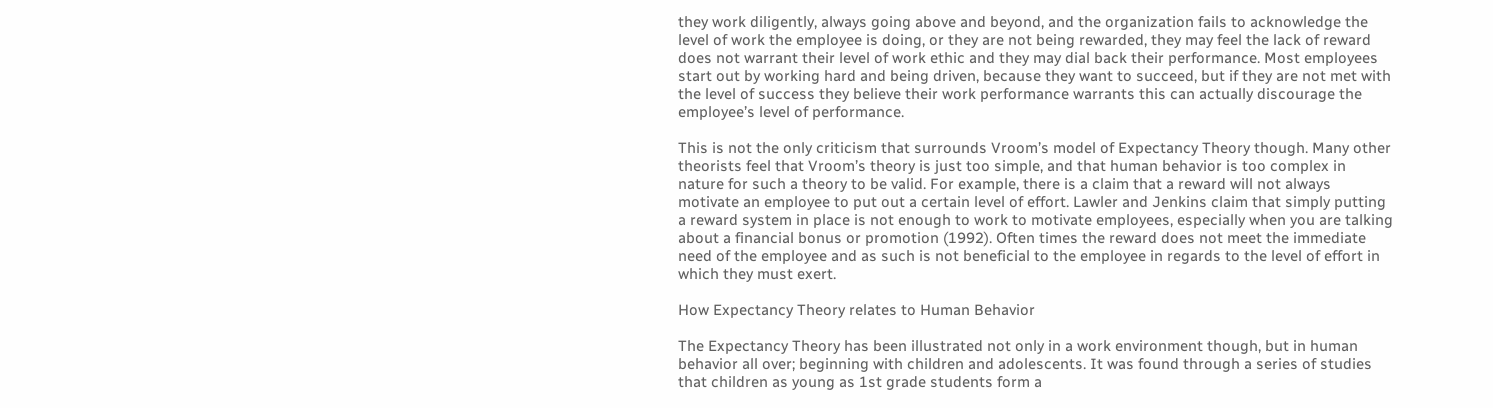they work diligently, always going above and beyond, and the organization fails to acknowledge the level of work the employee is doing, or they are not being rewarded, they may feel the lack of reward does not warrant their level of work ethic and they may dial back their performance. Most employees start out by working hard and being driven, because they want to succeed, but if they are not met with the level of success they believe their work performance warrants this can actually discourage the employee’s level of performance.

This is not the only criticism that surrounds Vroom’s model of Expectancy Theory though. Many other theorists feel that Vroom’s theory is just too simple, and that human behavior is too complex in nature for such a theory to be valid. For example, there is a claim that a reward will not always motivate an employee to put out a certain level of effort. Lawler and Jenkins claim that simply putting a reward system in place is not enough to work to motivate employees, especially when you are talking about a financial bonus or promotion (1992). Often times the reward does not meet the immediate need of the employee and as such is not beneficial to the employee in regards to the level of effort in which they must exert.

How Expectancy Theory relates to Human Behavior

The Expectancy Theory has been illustrated not only in a work environment though, but in human behavior all over; beginning with children and adolescents. It was found through a series of studies that children as young as 1st grade students form a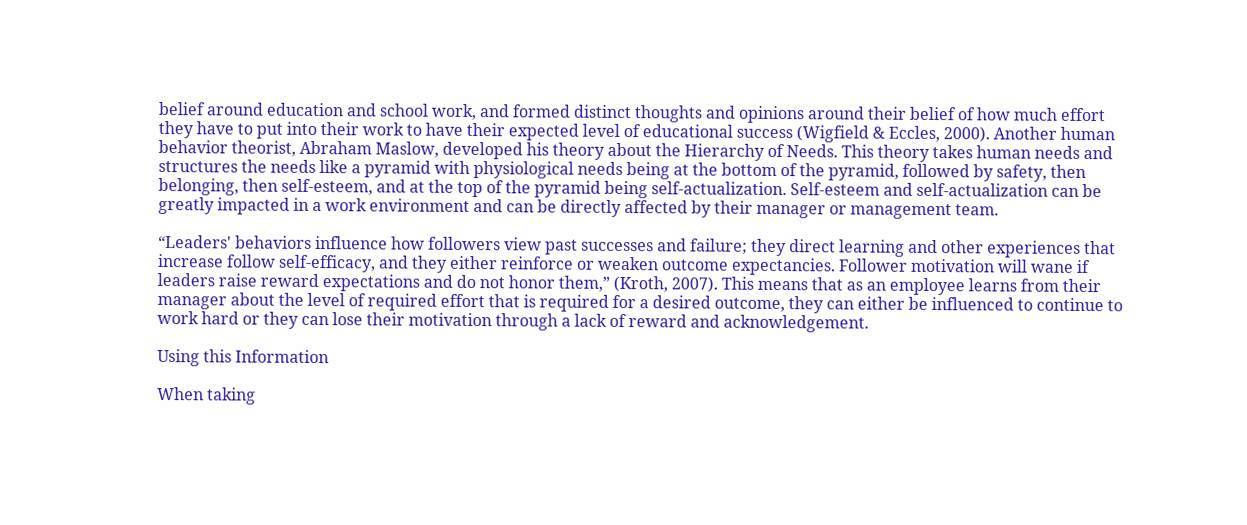belief around education and school work, and formed distinct thoughts and opinions around their belief of how much effort they have to put into their work to have their expected level of educational success (Wigfield & Eccles, 2000). Another human behavior theorist, Abraham Maslow, developed his theory about the Hierarchy of Needs. This theory takes human needs and structures the needs like a pyramid with physiological needs being at the bottom of the pyramid, followed by safety, then belonging, then self-esteem, and at the top of the pyramid being self-actualization. Self-esteem and self-actualization can be greatly impacted in a work environment and can be directly affected by their manager or management team.

“Leaders' behaviors influence how followers view past successes and failure; they direct learning and other experiences that increase follow self-efficacy, and they either reinforce or weaken outcome expectancies. Follower motivation will wane if leaders raise reward expectations and do not honor them,” (Kroth, 2007). This means that as an employee learns from their manager about the level of required effort that is required for a desired outcome, they can either be influenced to continue to work hard or they can lose their motivation through a lack of reward and acknowledgement.

Using this Information

When taking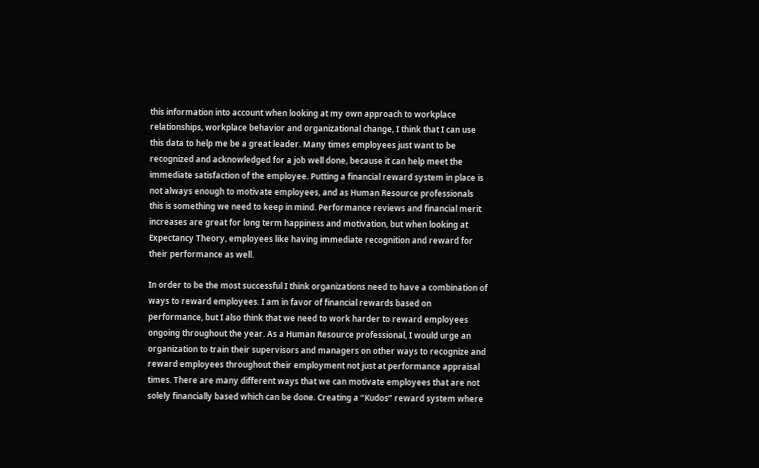this information into account when looking at my own approach to workplace relationships, workplace behavior and organizational change, I think that I can use this data to help me be a great leader. Many times employees just want to be recognized and acknowledged for a job well done, because it can help meet the immediate satisfaction of the employee. Putting a financial reward system in place is not always enough to motivate employees, and as Human Resource professionals this is something we need to keep in mind. Performance reviews and financial merit increases are great for long term happiness and motivation, but when looking at Expectancy Theory, employees like having immediate recognition and reward for their performance as well.

In order to be the most successful I think organizations need to have a combination of ways to reward employees. I am in favor of financial rewards based on performance, but I also think that we need to work harder to reward employees ongoing throughout the year. As a Human Resource professional, I would urge an organization to train their supervisors and managers on other ways to recognize and reward employees throughout their employment not just at performance appraisal times. There are many different ways that we can motivate employees that are not solely financially based which can be done. Creating a “Kudos” reward system where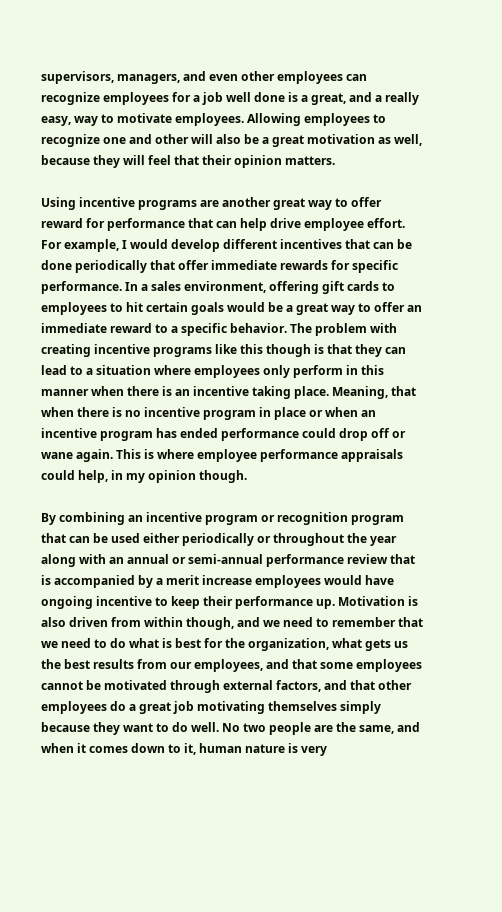supervisors, managers, and even other employees can recognize employees for a job well done is a great, and a really easy, way to motivate employees. Allowing employees to recognize one and other will also be a great motivation as well, because they will feel that their opinion matters.

Using incentive programs are another great way to offer reward for performance that can help drive employee effort. For example, I would develop different incentives that can be done periodically that offer immediate rewards for specific performance. In a sales environment, offering gift cards to employees to hit certain goals would be a great way to offer an immediate reward to a specific behavior. The problem with creating incentive programs like this though is that they can lead to a situation where employees only perform in this manner when there is an incentive taking place. Meaning, that when there is no incentive program in place or when an incentive program has ended performance could drop off or wane again. This is where employee performance appraisals could help, in my opinion though.

By combining an incentive program or recognition program that can be used either periodically or throughout the year along with an annual or semi-annual performance review that is accompanied by a merit increase employees would have ongoing incentive to keep their performance up. Motivation is also driven from within though, and we need to remember that we need to do what is best for the organization, what gets us the best results from our employees, and that some employees cannot be motivated through external factors, and that other employees do a great job motivating themselves simply because they want to do well. No two people are the same, and when it comes down to it, human nature is very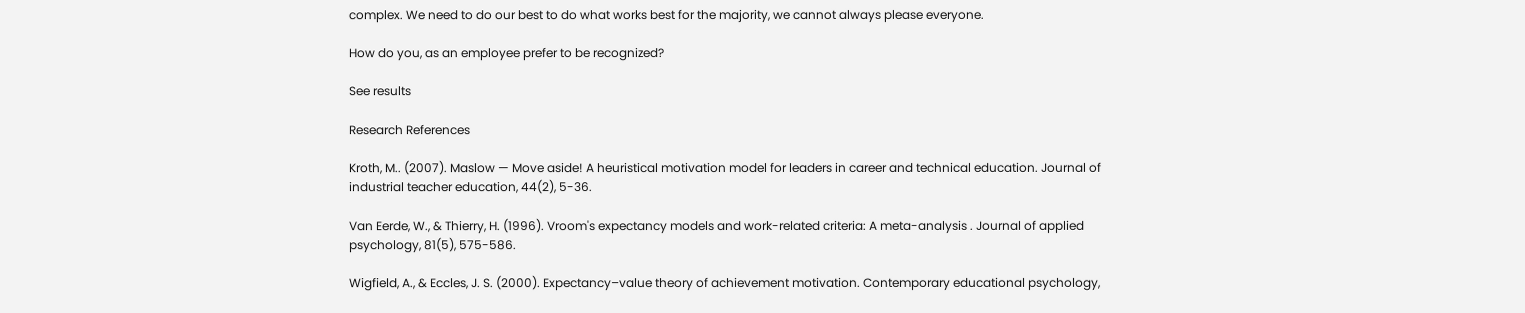complex. We need to do our best to do what works best for the majority, we cannot always please everyone.

How do you, as an employee prefer to be recognized?

See results

Research References

Kroth, M.. (2007). Maslow — Move aside! A heuristical motivation model for leaders in career and technical education. Journal of industrial teacher education, 44(2), 5-36.

Van Eerde, W., & Thierry, H. (1996). Vroom's expectancy models and work-related criteria: A meta-analysis . Journal of applied psychology, 81(5), 575-586.

Wigfield, A., & Eccles, J. S. (2000). Expectancy–value theory of achievement motivation. Contemporary educational psychology,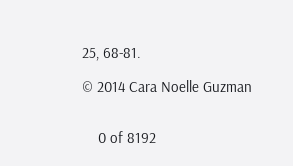25, 68-81.

© 2014 Cara Noelle Guzman


    0 of 8192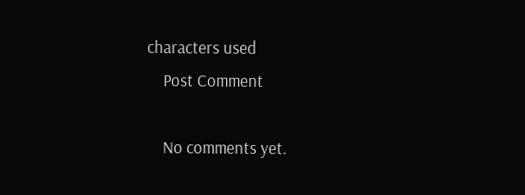characters used
    Post Comment

    No comments yet.